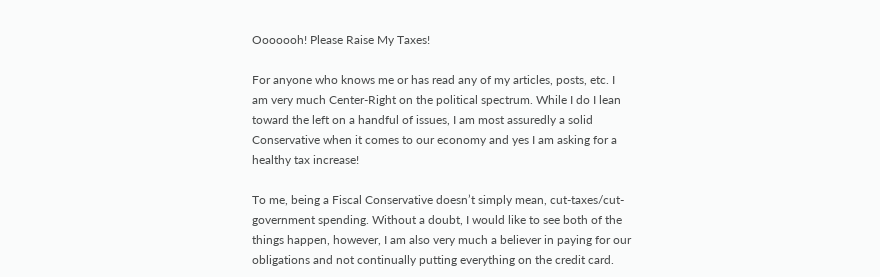Ooooooh! Please Raise My Taxes!

For anyone who knows me or has read any of my articles, posts, etc. I am very much Center-Right on the political spectrum. While I do I lean toward the left on a handful of issues, I am most assuredly a solid Conservative when it comes to our economy and yes I am asking for a healthy tax increase!

To me, being a Fiscal Conservative doesn’t simply mean, cut-taxes/cut-government spending. Without a doubt, I would like to see both of the things happen, however, I am also very much a believer in paying for our obligations and not continually putting everything on the credit card.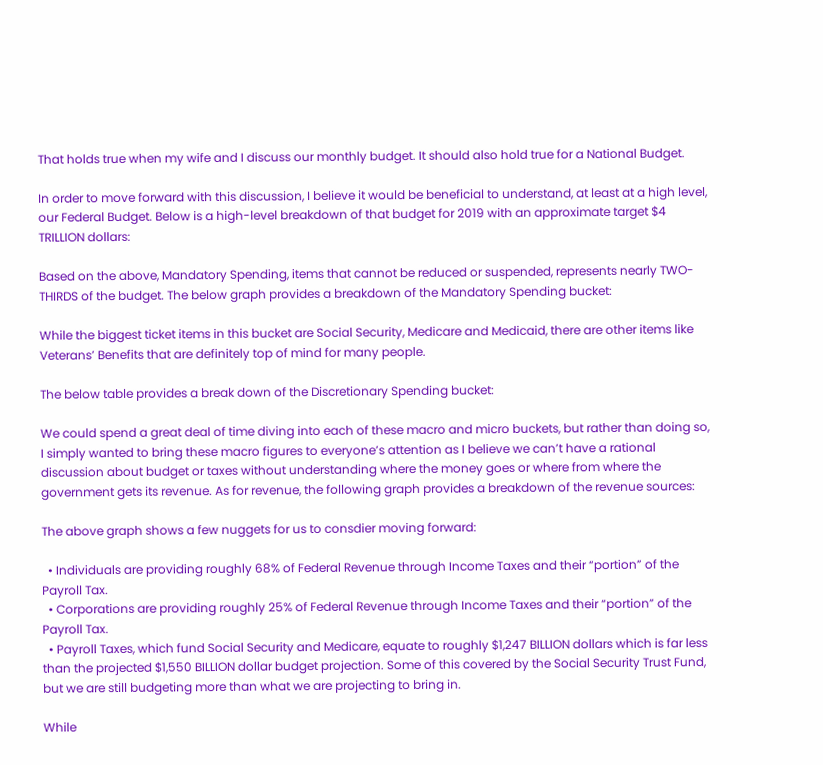That holds true when my wife and I discuss our monthly budget. It should also hold true for a National Budget.

In order to move forward with this discussion, I believe it would be beneficial to understand, at least at a high level, our Federal Budget. Below is a high-level breakdown of that budget for 2019 with an approximate target $4 TRILLION dollars:

Based on the above, Mandatory Spending, items that cannot be reduced or suspended, represents nearly TWO-THIRDS of the budget. The below graph provides a breakdown of the Mandatory Spending bucket:

While the biggest ticket items in this bucket are Social Security, Medicare and Medicaid, there are other items like Veterans’ Benefits that are definitely top of mind for many people.

The below table provides a break down of the Discretionary Spending bucket:

We could spend a great deal of time diving into each of these macro and micro buckets, but rather than doing so, I simply wanted to bring these macro figures to everyone’s attention as I believe we can’t have a rational discussion about budget or taxes without understanding where the money goes or where from where the government gets its revenue. As for revenue, the following graph provides a breakdown of the revenue sources:

The above graph shows a few nuggets for us to consdier moving forward:

  • Individuals are providing roughly 68% of Federal Revenue through Income Taxes and their “portion” of the Payroll Tax.
  • Corporations are providing roughly 25% of Federal Revenue through Income Taxes and their “portion” of the Payroll Tax.
  • Payroll Taxes, which fund Social Security and Medicare, equate to roughly $1,247 BILLION dollars which is far less than the projected $1,550 BILLION dollar budget projection. Some of this covered by the Social Security Trust Fund, but we are still budgeting more than what we are projecting to bring in.

While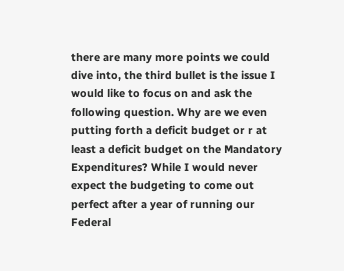there are many more points we could dive into, the third bullet is the issue I would like to focus on and ask the following question. Why are we even putting forth a deficit budget or r at least a deficit budget on the Mandatory Expenditures? While I would never expect the budgeting to come out perfect after a year of running our Federal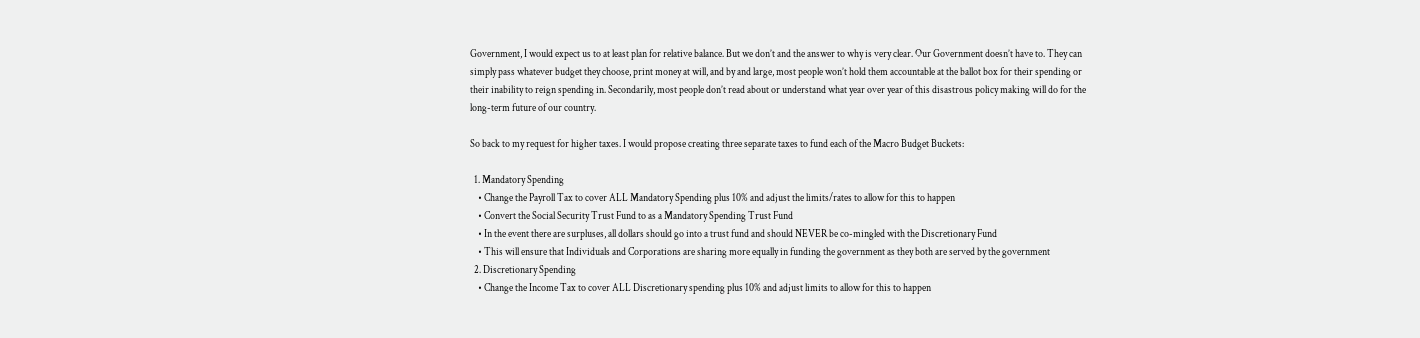Government, I would expect us to at least plan for relative balance. But we don’t and the answer to why is very clear. Our Government doesn’t have to. They can simply pass whatever budget they choose, print money at will, and by and large, most people won’t hold them accountable at the ballot box for their spending or their inability to reign spending in. Secondarily, most people don’t read about or understand what year over year of this disastrous policy making will do for the long-term future of our country.

So back to my request for higher taxes. I would propose creating three separate taxes to fund each of the Macro Budget Buckets:

  1. Mandatory Spending
    • Change the Payroll Tax to cover ALL Mandatory Spending plus 10% and adjust the limits/rates to allow for this to happen
    • Convert the Social Security Trust Fund to as a Mandatory Spending Trust Fund
    • In the event there are surpluses, all dollars should go into a trust fund and should NEVER be co-mingled with the Discretionary Fund
    • This will ensure that Individuals and Corporations are sharing more equally in funding the government as they both are served by the government
  2. Discretionary Spending
    • Change the Income Tax to cover ALL Discretionary spending plus 10% and adjust limits to allow for this to happen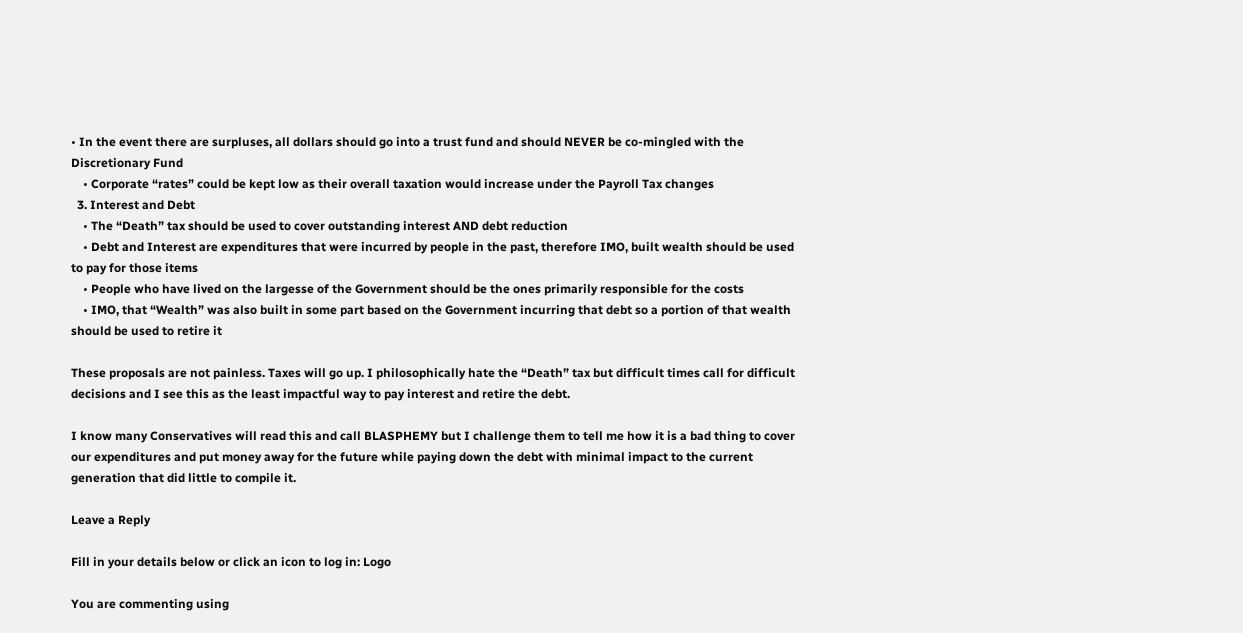• In the event there are surpluses, all dollars should go into a trust fund and should NEVER be co-mingled with the Discretionary Fund
    • Corporate “rates” could be kept low as their overall taxation would increase under the Payroll Tax changes
  3. Interest and Debt
    • The “Death” tax should be used to cover outstanding interest AND debt reduction
    • Debt and Interest are expenditures that were incurred by people in the past, therefore IMO, built wealth should be used to pay for those items
    • People who have lived on the largesse of the Government should be the ones primarily responsible for the costs
    • IMO, that “Wealth” was also built in some part based on the Government incurring that debt so a portion of that wealth should be used to retire it

These proposals are not painless. Taxes will go up. I philosophically hate the “Death” tax but difficult times call for difficult decisions and I see this as the least impactful way to pay interest and retire the debt.

I know many Conservatives will read this and call BLASPHEMY but I challenge them to tell me how it is a bad thing to cover our expenditures and put money away for the future while paying down the debt with minimal impact to the current generation that did little to compile it.

Leave a Reply

Fill in your details below or click an icon to log in: Logo

You are commenting using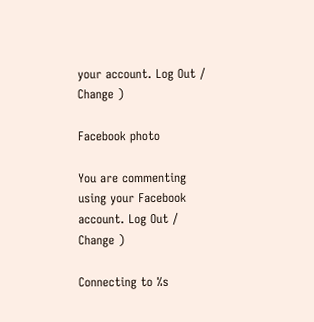your account. Log Out /  Change )

Facebook photo

You are commenting using your Facebook account. Log Out /  Change )

Connecting to %s